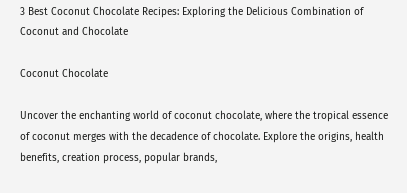3 Best Coconut Chocolate Recipes: Exploring the Delicious Combination of Coconut and Chocolate

Coconut Chocolate

Uncover the enchanting world of coconut chocolate, where the tropical essence of coconut merges with the decadence of chocolate. Explore the origins, health benefits, creation process, popular brands,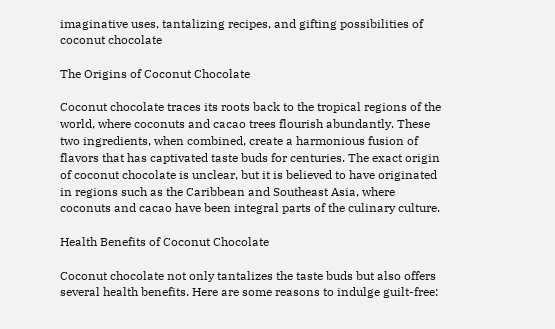imaginative uses, tantalizing recipes, and gifting possibilities of coconut chocolate

The Origins of Coconut Chocolate

Coconut chocolate traces its roots back to the tropical regions of the world, where coconuts and cacao trees flourish abundantly. These two ingredients, when combined, create a harmonious fusion of flavors that has captivated taste buds for centuries. The exact origin of coconut chocolate is unclear, but it is believed to have originated in regions such as the Caribbean and Southeast Asia, where coconuts and cacao have been integral parts of the culinary culture.

Health Benefits of Coconut Chocolate

Coconut chocolate not only tantalizes the taste buds but also offers several health benefits. Here are some reasons to indulge guilt-free: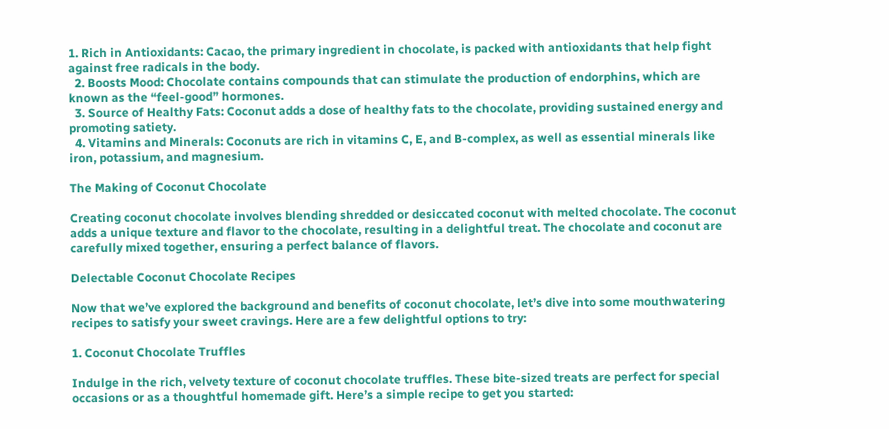1. Rich in Antioxidants: Cacao, the primary ingredient in chocolate, is packed with antioxidants that help fight against free radicals in the body.
  2. Boosts Mood: Chocolate contains compounds that can stimulate the production of endorphins, which are known as the “feel-good” hormones.
  3. Source of Healthy Fats: Coconut adds a dose of healthy fats to the chocolate, providing sustained energy and promoting satiety.
  4. Vitamins and Minerals: Coconuts are rich in vitamins C, E, and B-complex, as well as essential minerals like iron, potassium, and magnesium.

The Making of Coconut Chocolate

Creating coconut chocolate involves blending shredded or desiccated coconut with melted chocolate. The coconut adds a unique texture and flavor to the chocolate, resulting in a delightful treat. The chocolate and coconut are carefully mixed together, ensuring a perfect balance of flavors.

Delectable Coconut Chocolate Recipes

Now that we’ve explored the background and benefits of coconut chocolate, let’s dive into some mouthwatering recipes to satisfy your sweet cravings. Here are a few delightful options to try:

1. Coconut Chocolate Truffles

Indulge in the rich, velvety texture of coconut chocolate truffles. These bite-sized treats are perfect for special occasions or as a thoughtful homemade gift. Here’s a simple recipe to get you started: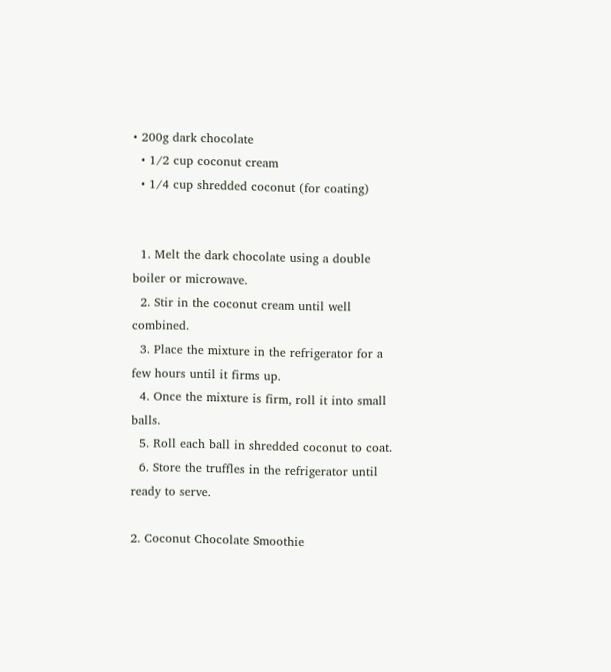• 200g dark chocolate
  • 1/2 cup coconut cream
  • 1/4 cup shredded coconut (for coating)


  1. Melt the dark chocolate using a double boiler or microwave.
  2. Stir in the coconut cream until well combined.
  3. Place the mixture in the refrigerator for a few hours until it firms up.
  4. Once the mixture is firm, roll it into small balls.
  5. Roll each ball in shredded coconut to coat.
  6. Store the truffles in the refrigerator until ready to serve.

2. Coconut Chocolate Smoothie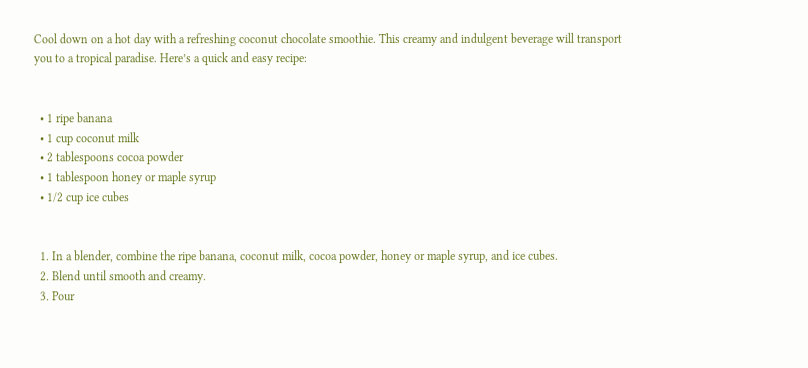Cool down on a hot day with a refreshing coconut chocolate smoothie. This creamy and indulgent beverage will transport you to a tropical paradise. Here’s a quick and easy recipe:


  • 1 ripe banana
  • 1 cup coconut milk
  • 2 tablespoons cocoa powder
  • 1 tablespoon honey or maple syrup
  • 1/2 cup ice cubes


  1. In a blender, combine the ripe banana, coconut milk, cocoa powder, honey or maple syrup, and ice cubes.
  2. Blend until smooth and creamy.
  3. Pour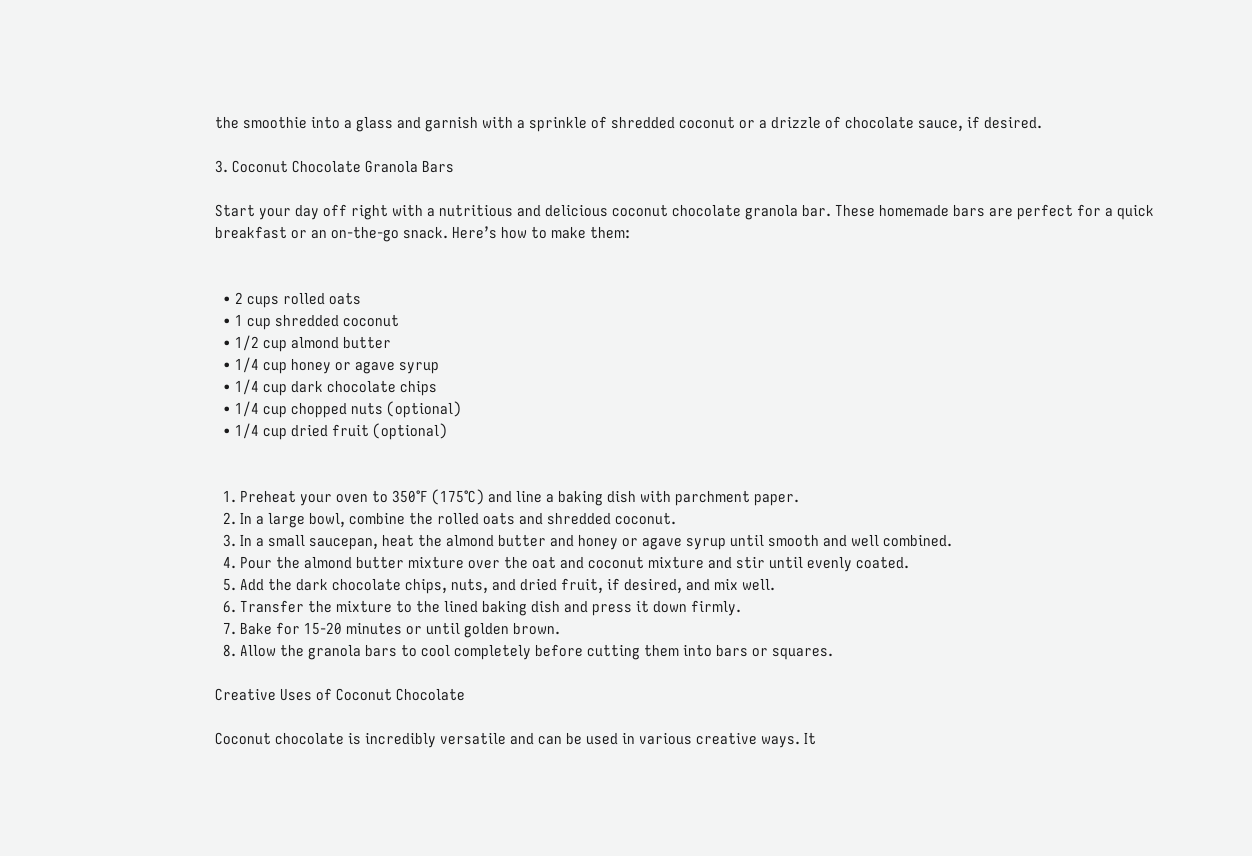the smoothie into a glass and garnish with a sprinkle of shredded coconut or a drizzle of chocolate sauce, if desired.

3. Coconut Chocolate Granola Bars

Start your day off right with a nutritious and delicious coconut chocolate granola bar. These homemade bars are perfect for a quick breakfast or an on-the-go snack. Here’s how to make them:


  • 2 cups rolled oats
  • 1 cup shredded coconut
  • 1/2 cup almond butter
  • 1/4 cup honey or agave syrup
  • 1/4 cup dark chocolate chips
  • 1/4 cup chopped nuts (optional)
  • 1/4 cup dried fruit (optional)


  1. Preheat your oven to 350°F (175°C) and line a baking dish with parchment paper.
  2. In a large bowl, combine the rolled oats and shredded coconut.
  3. In a small saucepan, heat the almond butter and honey or agave syrup until smooth and well combined.
  4. Pour the almond butter mixture over the oat and coconut mixture and stir until evenly coated.
  5. Add the dark chocolate chips, nuts, and dried fruit, if desired, and mix well.
  6. Transfer the mixture to the lined baking dish and press it down firmly.
  7. Bake for 15-20 minutes or until golden brown.
  8. Allow the granola bars to cool completely before cutting them into bars or squares.

Creative Uses of Coconut Chocolate

Coconut chocolate is incredibly versatile and can be used in various creative ways. It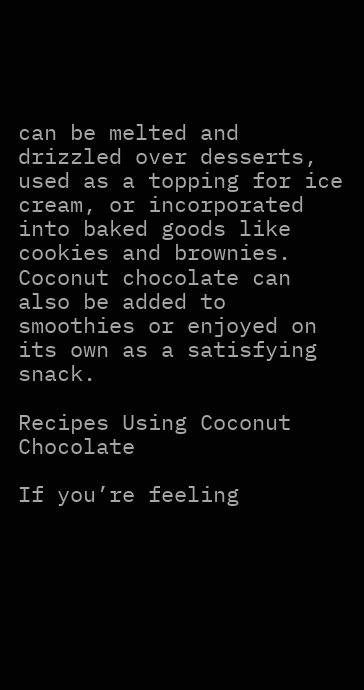can be melted and drizzled over desserts, used as a topping for ice cream, or incorporated into baked goods like cookies and brownies. Coconut chocolate can also be added to smoothies or enjoyed on its own as a satisfying snack.

Recipes Using Coconut Chocolate

If you’re feeling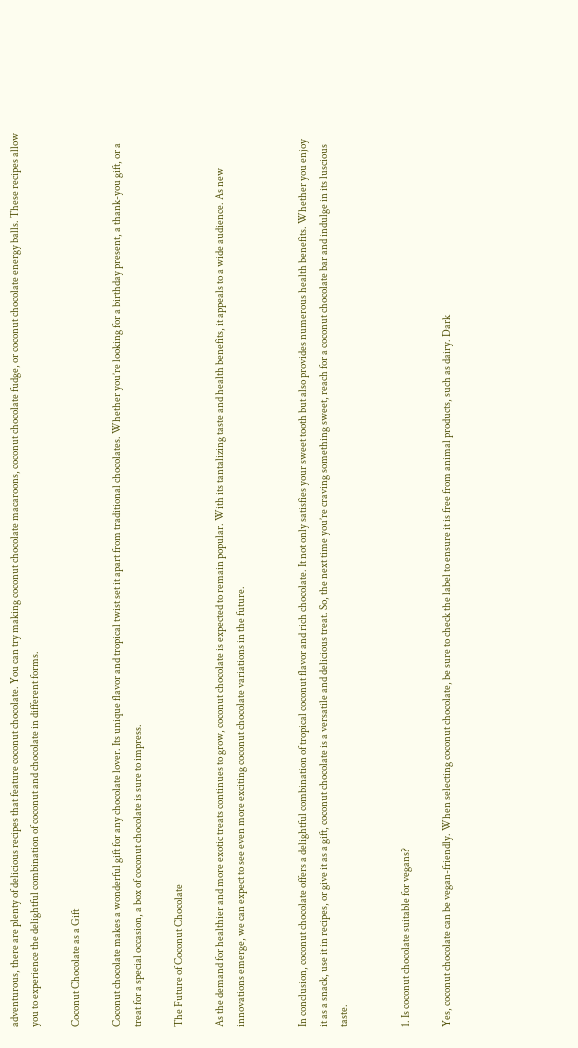adventurous, there are plenty of delicious recipes that feature coconut chocolate. You can try making coconut chocolate macaroons, coconut chocolate fudge, or coconut chocolate energy balls. These recipes allow you to experience the delightful combination of coconut and chocolate in different forms.

Coconut Chocolate as a Gift

Coconut chocolate makes a wonderful gift for any chocolate lover. Its unique flavor and tropical twist set it apart from traditional chocolates. Whether you’re looking for a birthday present, a thank-you gift, or a treat for a special occasion, a box of coconut chocolate is sure to impress.

The Future of Coconut Chocolate

As the demand for healthier and more exotic treats continues to grow, coconut chocolate is expected to remain popular. With its tantalizing taste and health benefits, it appeals to a wide audience. As new innovations emerge, we can expect to see even more exciting coconut chocolate variations in the future.


In conclusion, coconut chocolate offers a delightful combination of tropical coconut flavor and rich chocolate. It not only satisfies your sweet tooth but also provides numerous health benefits. Whether you enjoy it as a snack, use it in recipes, or give it as a gift, coconut chocolate is a versatile and delicious treat. So, the next time you’re craving something sweet, reach for a coconut chocolate bar and indulge in its luscious taste.


1. Is coconut chocolate suitable for vegans?

Yes, coconut chocolate can be vegan-friendly. When selecting coconut chocolate, be sure to check the label to ensure it is free from animal products, such as dairy. Dark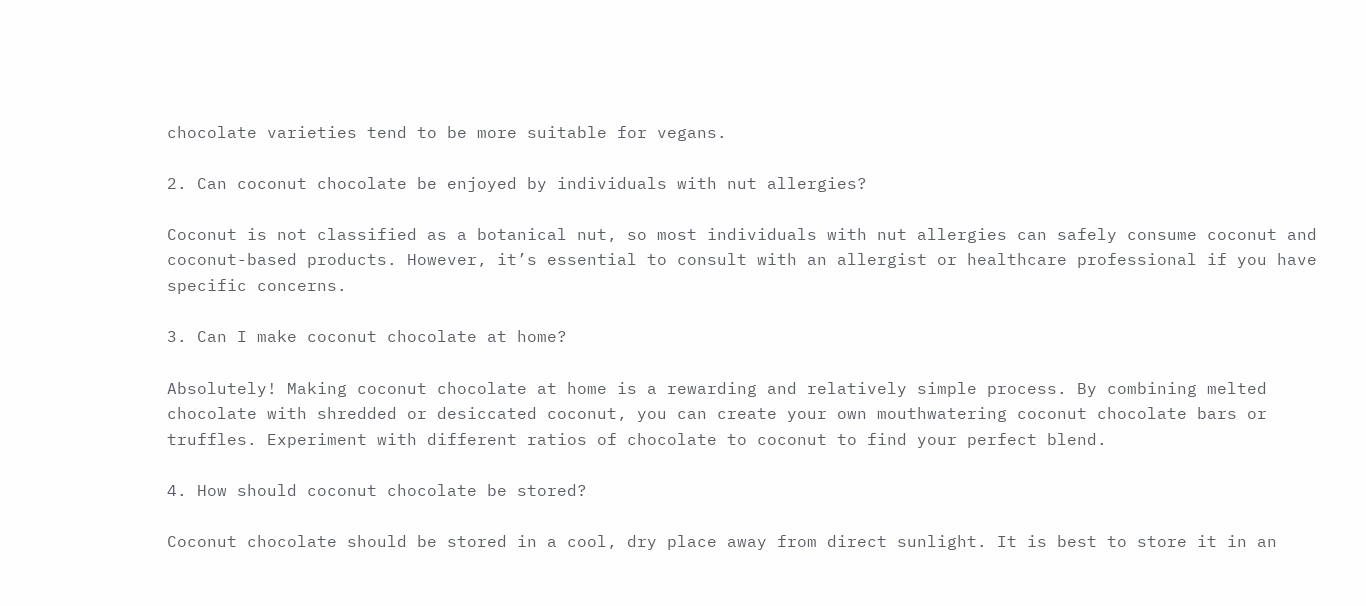chocolate varieties tend to be more suitable for vegans.

2. Can coconut chocolate be enjoyed by individuals with nut allergies?

Coconut is not classified as a botanical nut, so most individuals with nut allergies can safely consume coconut and coconut-based products. However, it’s essential to consult with an allergist or healthcare professional if you have specific concerns.

3. Can I make coconut chocolate at home?

Absolutely! Making coconut chocolate at home is a rewarding and relatively simple process. By combining melted chocolate with shredded or desiccated coconut, you can create your own mouthwatering coconut chocolate bars or truffles. Experiment with different ratios of chocolate to coconut to find your perfect blend.

4. How should coconut chocolate be stored?

Coconut chocolate should be stored in a cool, dry place away from direct sunlight. It is best to store it in an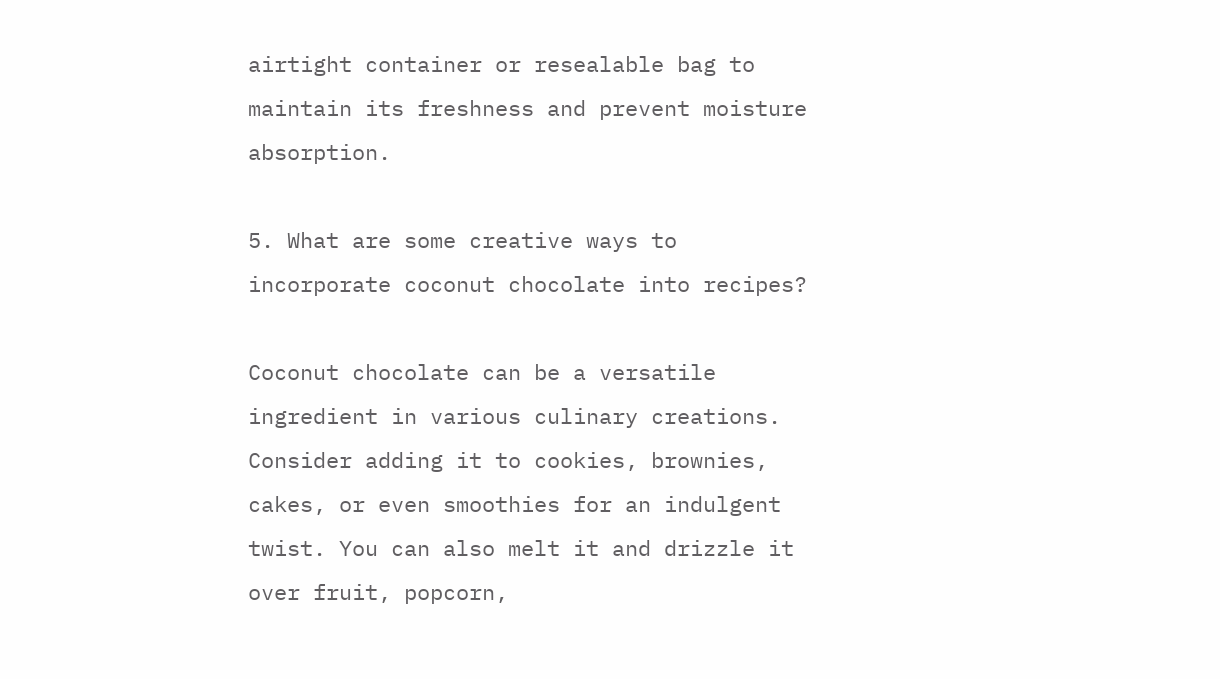airtight container or resealable bag to maintain its freshness and prevent moisture absorption.

5. What are some creative ways to incorporate coconut chocolate into recipes?

Coconut chocolate can be a versatile ingredient in various culinary creations. Consider adding it to cookies, brownies, cakes, or even smoothies for an indulgent twist. You can also melt it and drizzle it over fruit, popcorn,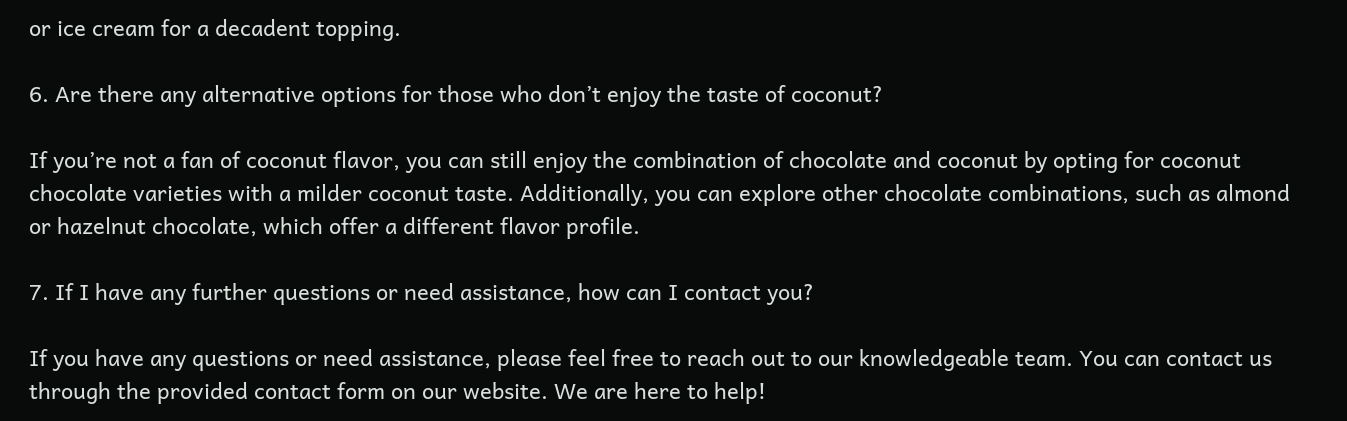or ice cream for a decadent topping.

6. Are there any alternative options for those who don’t enjoy the taste of coconut?

If you’re not a fan of coconut flavor, you can still enjoy the combination of chocolate and coconut by opting for coconut chocolate varieties with a milder coconut taste. Additionally, you can explore other chocolate combinations, such as almond or hazelnut chocolate, which offer a different flavor profile.

7. If I have any further questions or need assistance, how can I contact you?

If you have any questions or need assistance, please feel free to reach out to our knowledgeable team. You can contact us through the provided contact form on our website. We are here to help!